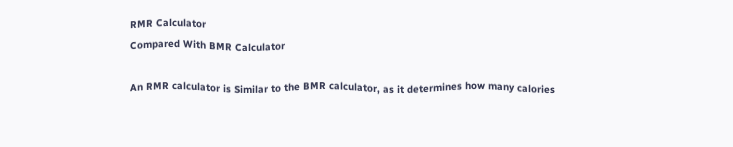RMR Calculator
Compared With BMR Calculator

An RMR calculator is Similar to the BMR calculator, as it determines how many calories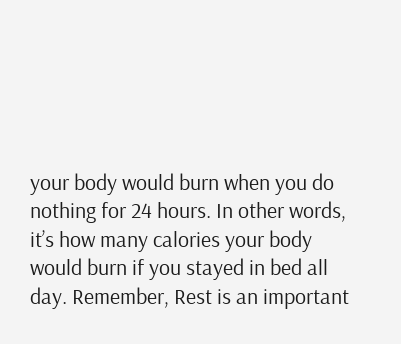your body would burn when you do nothing for 24 hours. In other words, it’s how many calories your body would burn if you stayed in bed all day. Remember, Rest is an important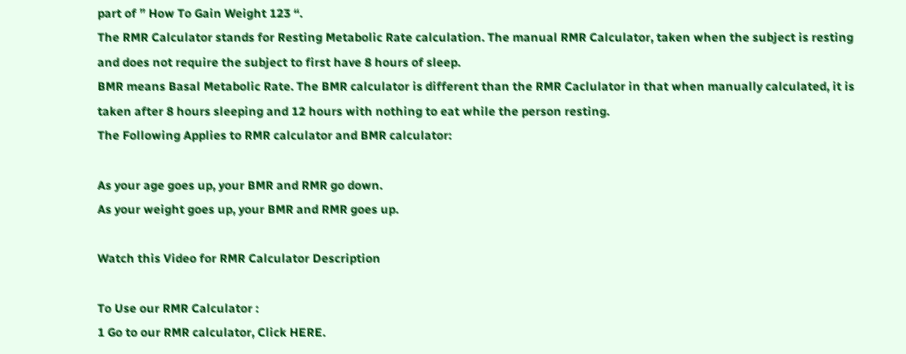part of ” How To Gain Weight 123 “.
The RMR Calculator stands for Resting Metabolic Rate calculation. The manual RMR Calculator, taken when the subject is resting and does not require the subject to first have 8 hours of sleep.
BMR means Basal Metabolic Rate. The BMR calculator is different than the RMR Caclulator in that when manually calculated, it is taken after 8 hours sleeping and 12 hours with nothing to eat while the person resting.
The Following Applies to RMR calculator and BMR calculator:

As your age goes up, your BMR and RMR go down.
As your weight goes up, your BMR and RMR goes up.

Watch this Video for RMR Calculator Description

To Use our RMR Calculator :
1 Go to our RMR calculator, Click HERE.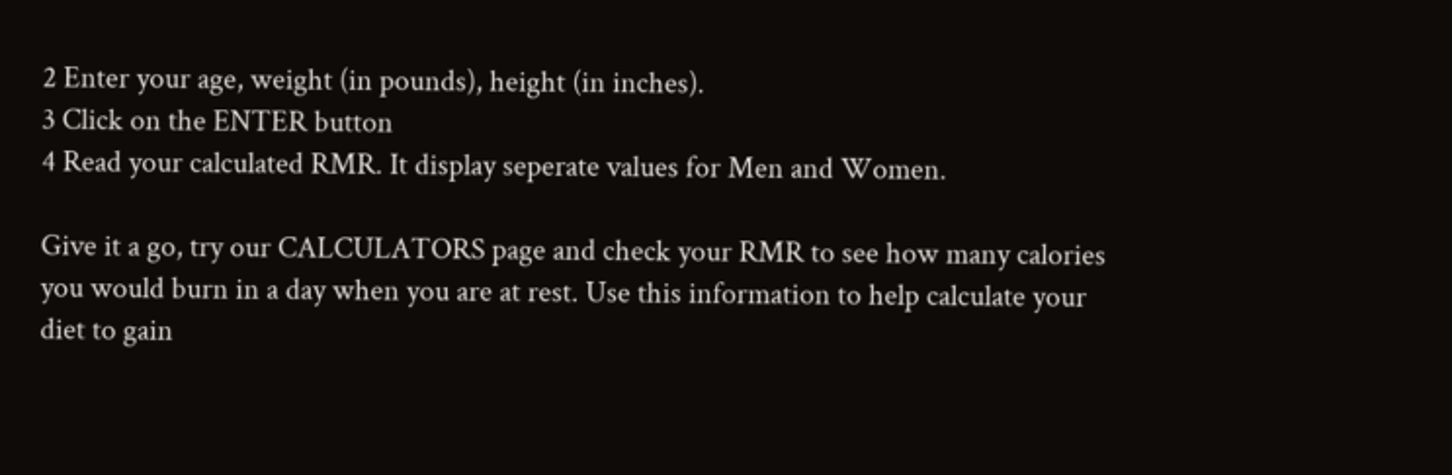2 Enter your age, weight (in pounds), height (in inches).
3 Click on the ENTER button
4 Read your calculated RMR. It display seperate values for Men and Women.

Give it a go, try our CALCULATORS page and check your RMR to see how many calories you would burn in a day when you are at rest. Use this information to help calculate your diet to gain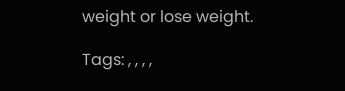weight or lose weight.

Tags: , , , ,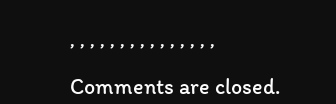, , , , , , , , , , , , , , ,

Comments are closed.